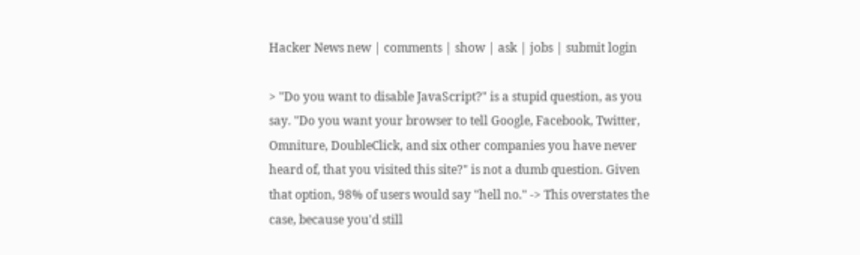Hacker News new | comments | show | ask | jobs | submit login

> "Do you want to disable JavaScript?" is a stupid question, as you say. "Do you want your browser to tell Google, Facebook, Twitter, Omniture, DoubleClick, and six other companies you have never heard of, that you visited this site?" is not a dumb question. Given that option, 98% of users would say "hell no." -> This overstates the case, because you'd still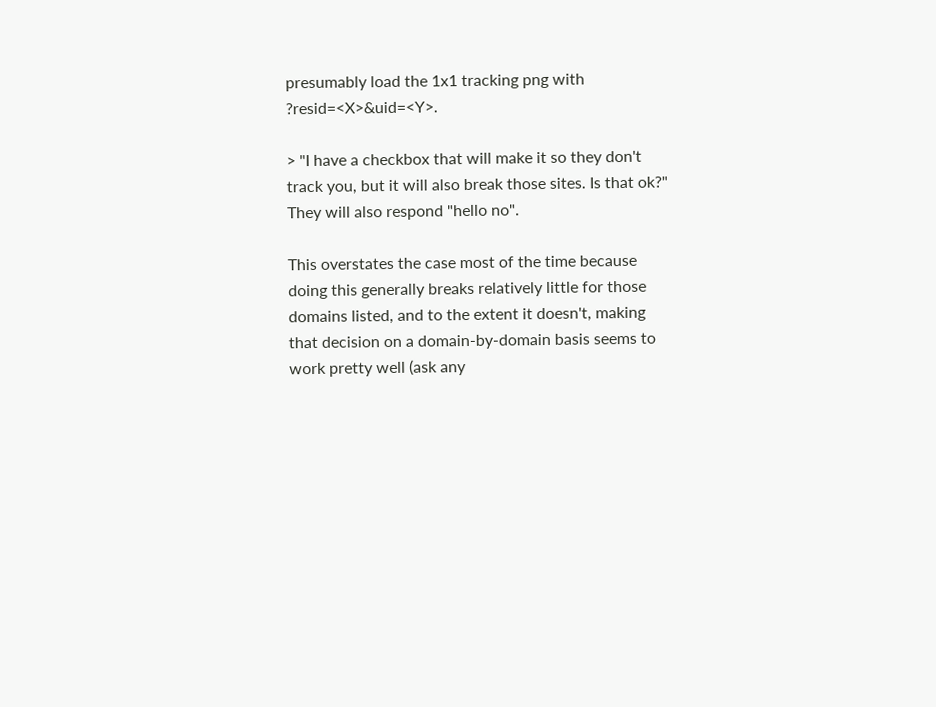presumably load the 1x1 tracking png with ?resid=<X>&uid=<Y>.

> "I have a checkbox that will make it so they don't track you, but it will also break those sites. Is that ok?" They will also respond "hello no".

This overstates the case most of the time because doing this generally breaks relatively little for those domains listed, and to the extent it doesn't, making that decision on a domain-by-domain basis seems to work pretty well (ask any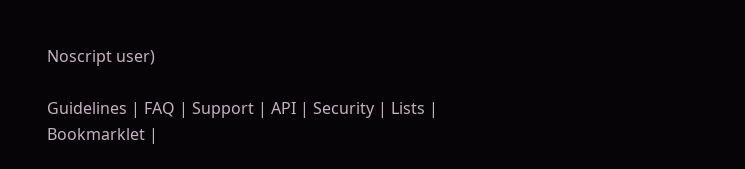Noscript user)

Guidelines | FAQ | Support | API | Security | Lists | Bookmarklet |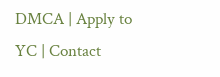DMCA | Apply to YC | Contact